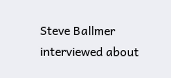Steve Ballmer interviewed about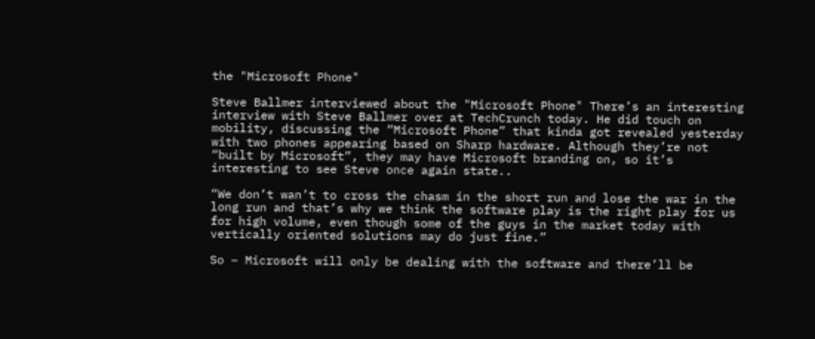the "Microsoft Phone"

Steve Ballmer interviewed about the "Microsoft Phone" There’s an interesting interview with Steve Ballmer over at TechCrunch today. He did touch on mobility, discussing the “Microsoft Phone” that kinda got revealed yesterday with two phones appearing based on Sharp hardware. Although they’re not “built by Microsoft”, they may have Microsoft branding on, so it’s interesting to see Steve once again state..

“We don’t wan’t to cross the chasm in the short run and lose the war in the long run and that’s why we think the software play is the right play for us for high volume, even though some of the guys in the market today with vertically oriented solutions may do just fine.”

So – Microsoft will only be dealing with the software and there’ll be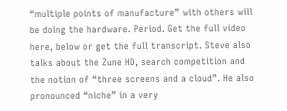“multiple points of manufacture” with others will be doing the hardware. Period. Get the full video here, below or get the full transcript. Steve also talks about the Zune HD, search competition and the notion of “three screens and a cloud”. He also pronounced “niche” in a very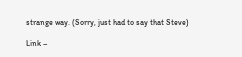strange way. (Sorry, just had to say that Steve)

Link –